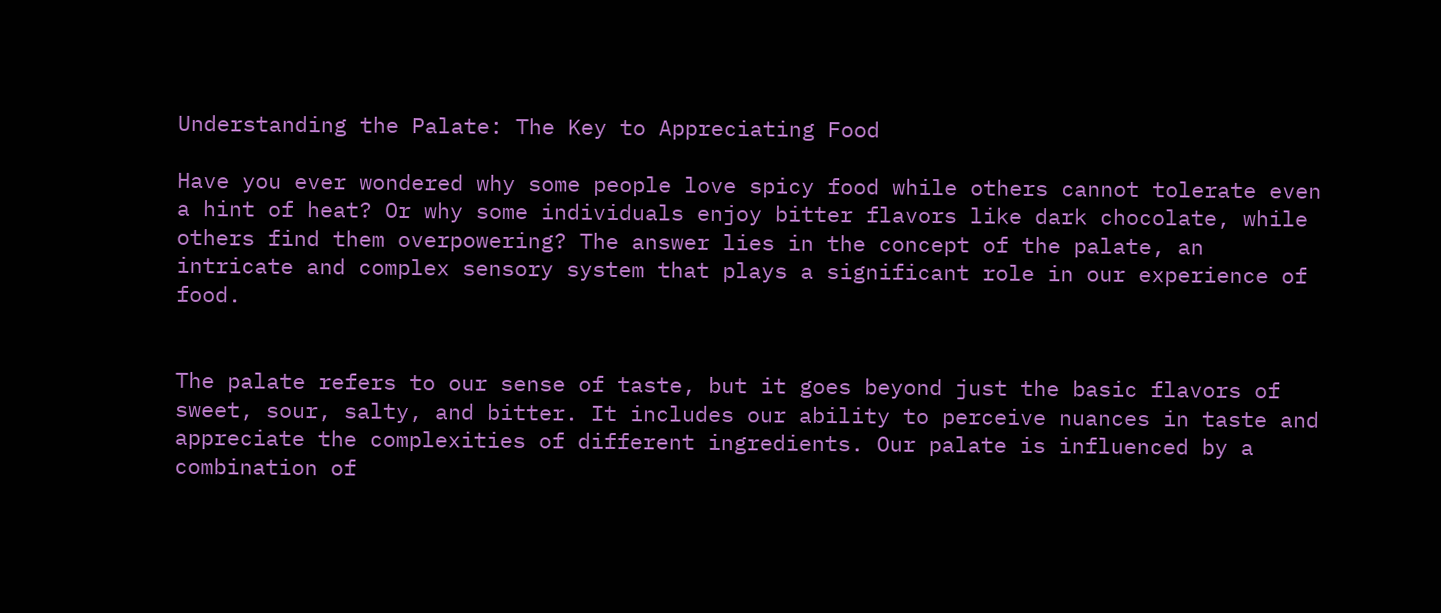Understanding the Palate: The Key to Appreciating Food

Have you ever wondered why some people love spicy food while others cannot tolerate even a hint of heat? Or why some individuals enjoy bitter flavors like dark chocolate, while others find them overpowering? The answer lies in the concept of the palate, an intricate and complex sensory system that plays a significant role in our experience of food.


The palate refers to our sense of taste, but it goes beyond just the basic flavors of sweet, sour, salty, and bitter. It includes our ability to perceive nuances in taste and appreciate the complexities of different ingredients. Our palate is influenced by a combination of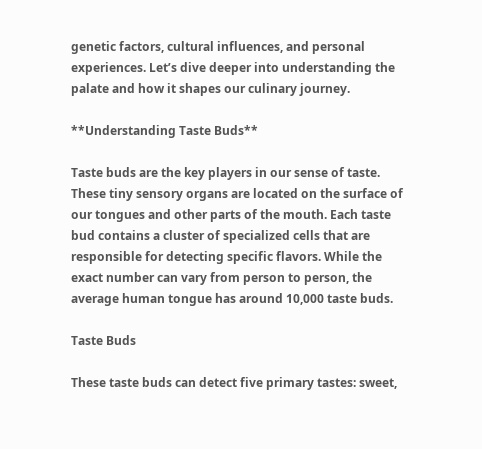genetic factors, cultural influences, and personal experiences. Let’s dive deeper into understanding the palate and how it shapes our culinary journey.

**Understanding Taste Buds**

Taste buds are the key players in our sense of taste. These tiny sensory organs are located on the surface of our tongues and other parts of the mouth. Each taste bud contains a cluster of specialized cells that are responsible for detecting specific flavors. While the exact number can vary from person to person, the average human tongue has around 10,000 taste buds.

Taste Buds

These taste buds can detect five primary tastes: sweet,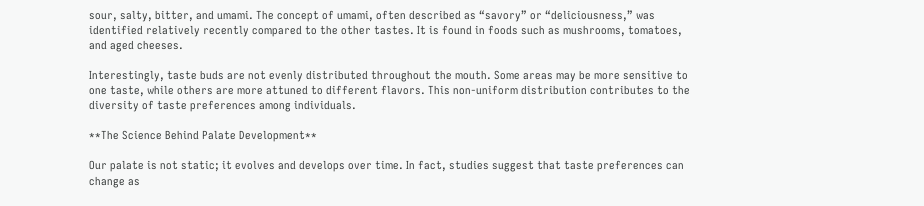sour, salty, bitter, and umami. The concept of umami, often described as “savory” or “deliciousness,” was identified relatively recently compared to the other tastes. It is found in foods such as mushrooms, tomatoes, and aged cheeses.

Interestingly, taste buds are not evenly distributed throughout the mouth. Some areas may be more sensitive to one taste, while others are more attuned to different flavors. This non-uniform distribution contributes to the diversity of taste preferences among individuals.

**The Science Behind Palate Development**

Our palate is not static; it evolves and develops over time. In fact, studies suggest that taste preferences can change as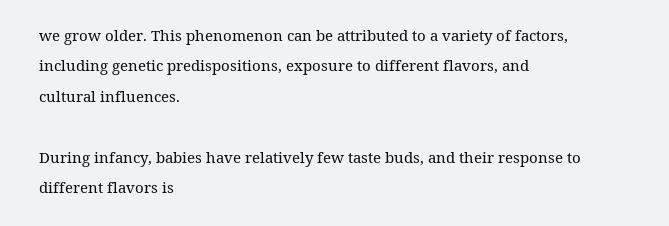we grow older. This phenomenon can be attributed to a variety of factors, including genetic predispositions, exposure to different flavors, and cultural influences.

During infancy, babies have relatively few taste buds, and their response to different flavors is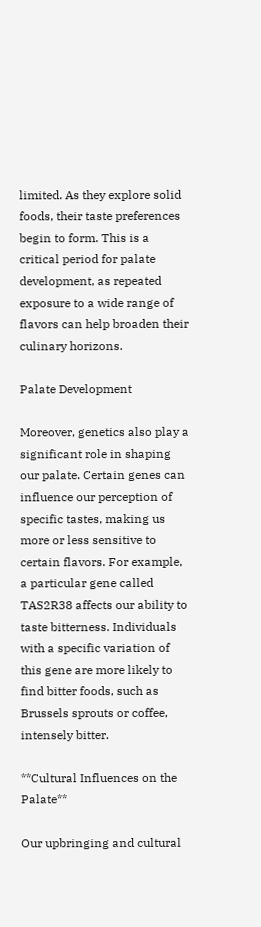limited. As they explore solid foods, their taste preferences begin to form. This is a critical period for palate development, as repeated exposure to a wide range of flavors can help broaden their culinary horizons.

Palate Development

Moreover, genetics also play a significant role in shaping our palate. Certain genes can influence our perception of specific tastes, making us more or less sensitive to certain flavors. For example, a particular gene called TAS2R38 affects our ability to taste bitterness. Individuals with a specific variation of this gene are more likely to find bitter foods, such as Brussels sprouts or coffee, intensely bitter.

**Cultural Influences on the Palate**

Our upbringing and cultural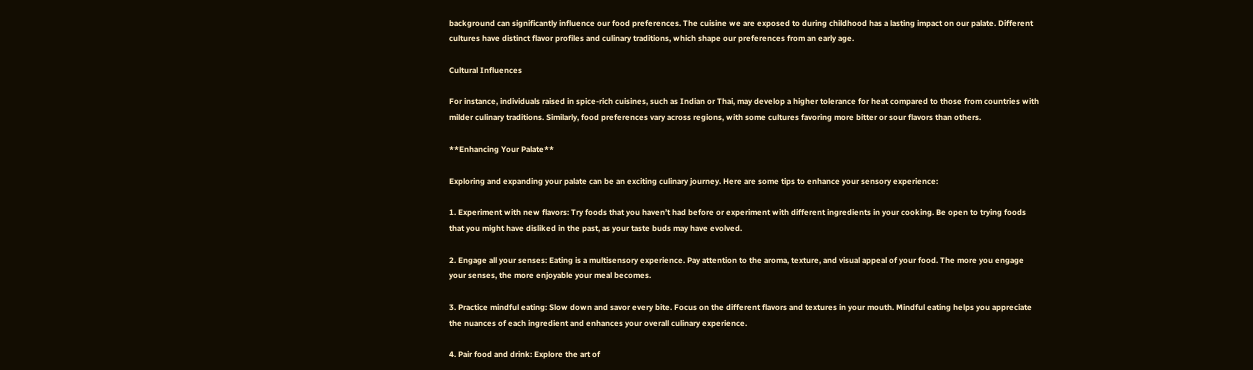background can significantly influence our food preferences. The cuisine we are exposed to during childhood has a lasting impact on our palate. Different cultures have distinct flavor profiles and culinary traditions, which shape our preferences from an early age.

Cultural Influences

For instance, individuals raised in spice-rich cuisines, such as Indian or Thai, may develop a higher tolerance for heat compared to those from countries with milder culinary traditions. Similarly, food preferences vary across regions, with some cultures favoring more bitter or sour flavors than others.

**Enhancing Your Palate**

Exploring and expanding your palate can be an exciting culinary journey. Here are some tips to enhance your sensory experience:

1. Experiment with new flavors: Try foods that you haven’t had before or experiment with different ingredients in your cooking. Be open to trying foods that you might have disliked in the past, as your taste buds may have evolved.

2. Engage all your senses: Eating is a multisensory experience. Pay attention to the aroma, texture, and visual appeal of your food. The more you engage your senses, the more enjoyable your meal becomes.

3. Practice mindful eating: Slow down and savor every bite. Focus on the different flavors and textures in your mouth. Mindful eating helps you appreciate the nuances of each ingredient and enhances your overall culinary experience.

4. Pair food and drink: Explore the art of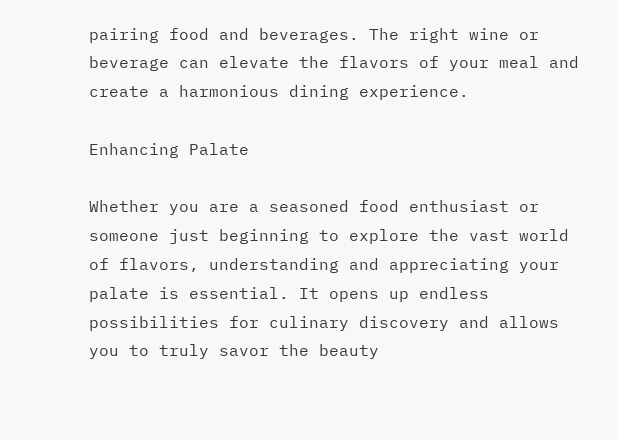pairing food and beverages. The right wine or beverage can elevate the flavors of your meal and create a harmonious dining experience.

Enhancing Palate

Whether you are a seasoned food enthusiast or someone just beginning to explore the vast world of flavors, understanding and appreciating your palate is essential. It opens up endless possibilities for culinary discovery and allows you to truly savor the beauty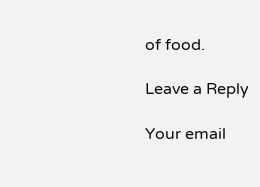of food.

Leave a Reply

Your email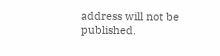address will not be published.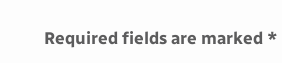Required fields are marked *